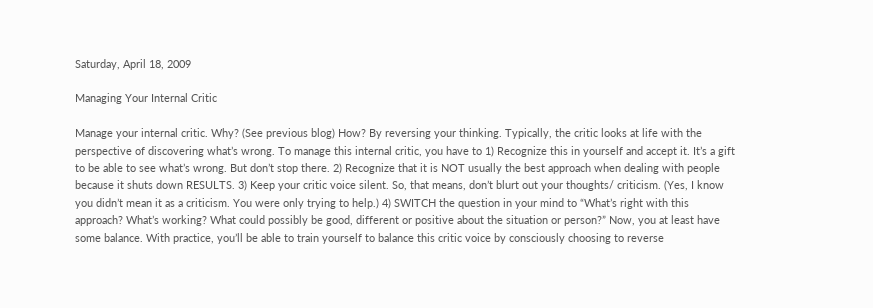Saturday, April 18, 2009

Managing Your Internal Critic

Manage your internal critic. Why? (See previous blog) How? By reversing your thinking. Typically, the critic looks at life with the perspective of discovering what’s wrong. To manage this internal critic, you have to 1) Recognize this in yourself and accept it. It’s a gift to be able to see what’s wrong. But don’t stop there. 2) Recognize that it is NOT usually the best approach when dealing with people because it shuts down RESULTS. 3) Keep your critic voice silent. So, that means, don’t blurt out your thoughts/ criticism. (Yes, I know you didn’t mean it as a criticism. You were only trying to help.) 4) SWITCH the question in your mind to “What’s right with this approach? What’s working? What could possibly be good, different or positive about the situation or person?” Now, you at least have some balance. With practice, you’ll be able to train yourself to balance this critic voice by consciously choosing to reverse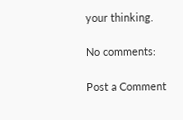your thinking.

No comments:

Post a Comment